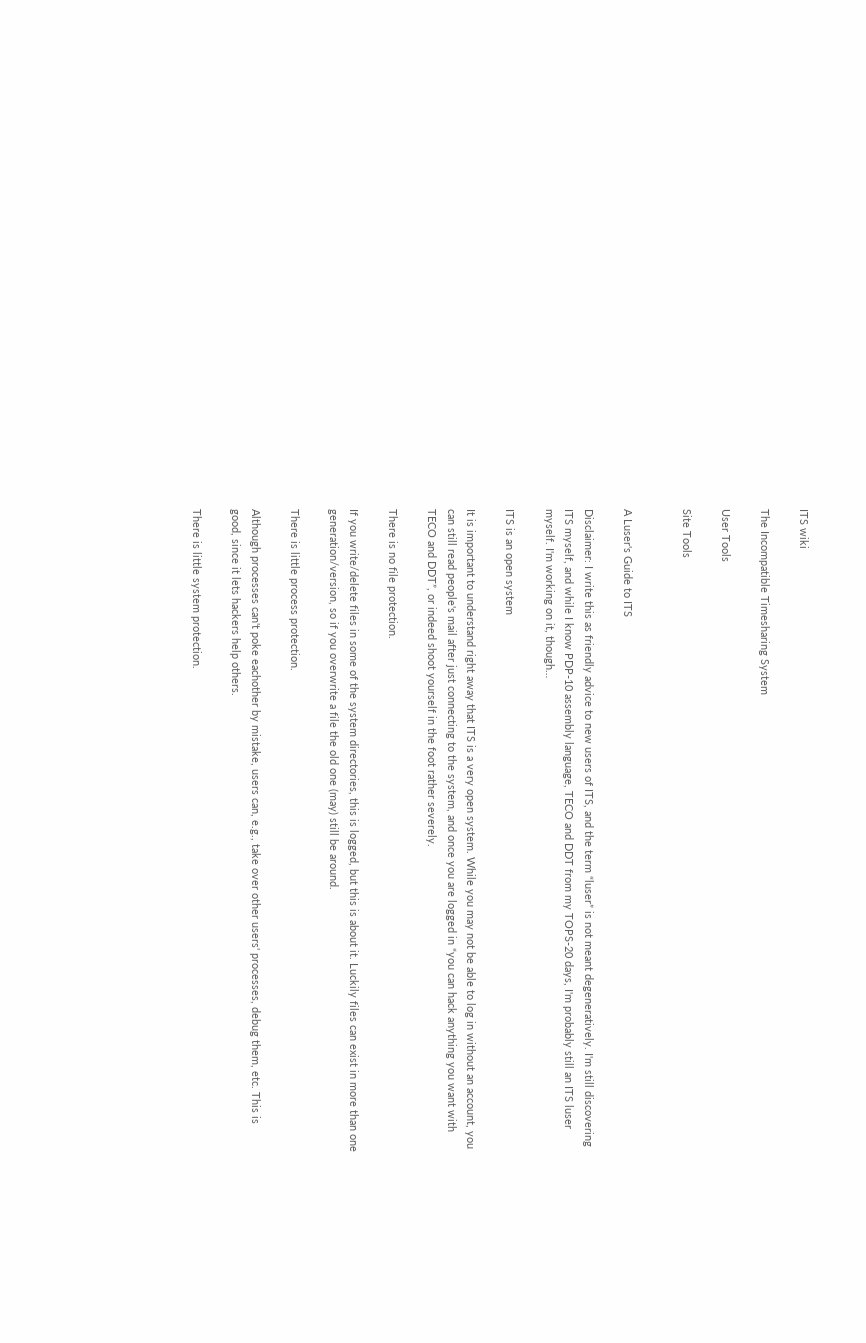ITS wiki

The Incompatible Timesharing System

User Tools

Site Tools


A Luser's Guide to ITS

Disclaimer: I write this as friendly advice to new users of ITS, and the term “luser” is not meant degeneratively. I'm still discovering ITS myself, and while I know PDP-10 assembly language, TECO and DDT from my TOPS-20 days, I'm probably still an ITS luser myself. I'm working on it, though…

ITS is an open system

It is important to understand right away that ITS is a very open system. While you may not be able to log in without an account, you can still read people's mail after just connecting to the system, and once you are logged in “you can hack anything you want with TECO and DDT”, or indeed shoot yourself in the foot rather severely.

There is no file protection.

If you write/delete files in some of the system directories, this is logged, but this is about it. Luckily files can exist in more than one generation/version, so if you overwrite a file the old one (may) still be around.

There is little process protection.

Although processes can't poke eachother by mistake, users can, e.g., take over other users' processes, debug them, etc. This is good, since it lets hackers help others.

There is little system protection.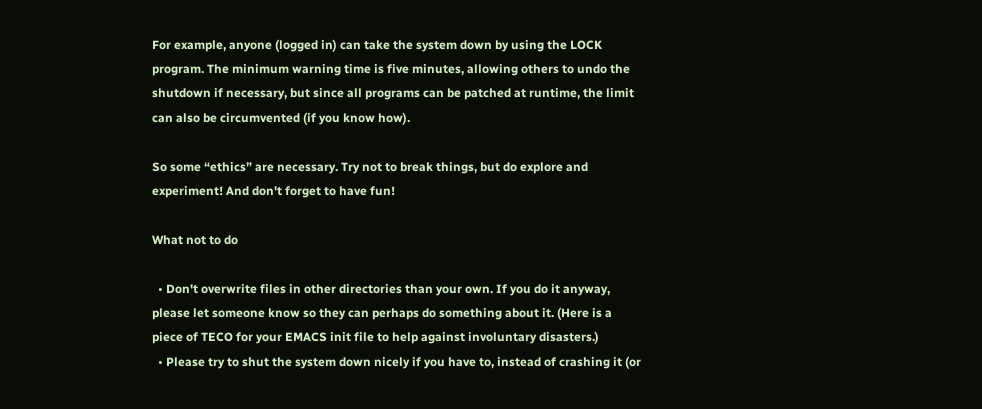For example, anyone (logged in) can take the system down by using the LOCK program. The minimum warning time is five minutes, allowing others to undo the shutdown if necessary, but since all programs can be patched at runtime, the limit can also be circumvented (if you know how).

So some “ethics” are necessary. Try not to break things, but do explore and experiment! And don't forget to have fun!

What not to do

  • Don't overwrite files in other directories than your own. If you do it anyway, please let someone know so they can perhaps do something about it. (Here is a piece of TECO for your EMACS init file to help against involuntary disasters.)
  • Please try to shut the system down nicely if you have to, instead of crashing it (or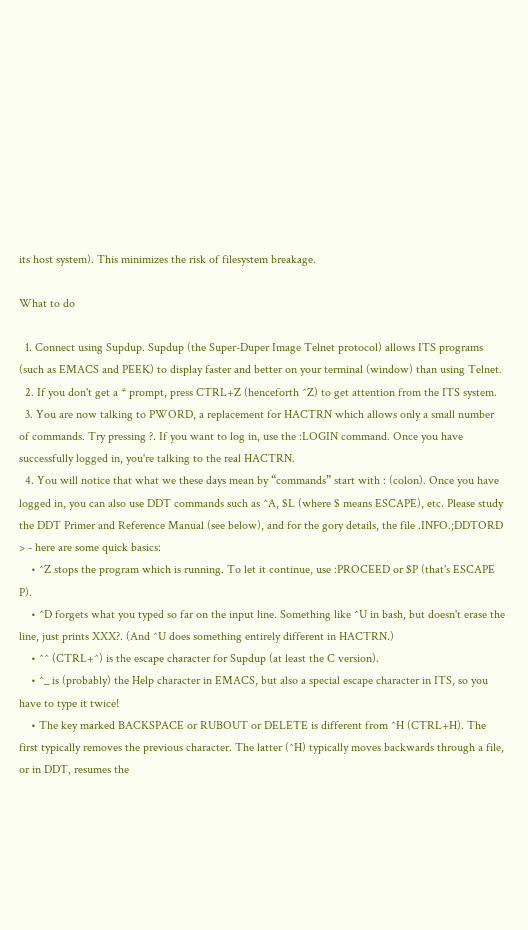its host system). This minimizes the risk of filesystem breakage.

What to do

  1. Connect using Supdup. Supdup (the Super-Duper Image Telnet protocol) allows ITS programs (such as EMACS and PEEK) to display faster and better on your terminal (window) than using Telnet.
  2. If you don't get a * prompt, press CTRL+Z (henceforth ^Z) to get attention from the ITS system.
  3. You are now talking to PWORD, a replacement for HACTRN which allows only a small number of commands. Try pressing ?. If you want to log in, use the :LOGIN command. Once you have successfully logged in, you're talking to the real HACTRN.
  4. You will notice that what we these days mean by “commands” start with : (colon). Once you have logged in, you can also use DDT commands such as ^A, $L (where $ means ESCAPE), etc. Please study the DDT Primer and Reference Manual (see below), and for the gory details, the file .INFO.;DDTORD > - here are some quick basics:
    • ^Z stops the program which is running. To let it continue, use :PROCEED or $P (that's ESCAPE P).
    • ^D forgets what you typed so far on the input line. Something like ^U in bash, but doesn't erase the line, just prints XXX?. (And ^U does something entirely different in HACTRN.)
    • ^^ (CTRL+^) is the escape character for Supdup (at least the C version).
    • ^_ is (probably) the Help character in EMACS, but also a special escape character in ITS, so you have to type it twice!
    • The key marked BACKSPACE or RUBOUT or DELETE is different from ^H (CTRL+H). The first typically removes the previous character. The latter (^H) typically moves backwards through a file, or in DDT, resumes the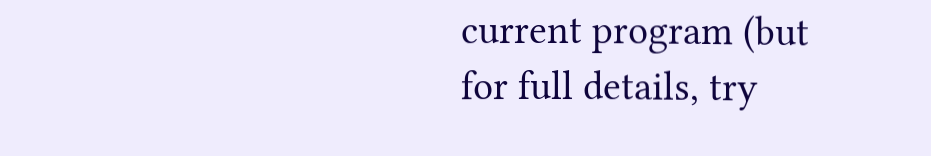current program (but for full details, try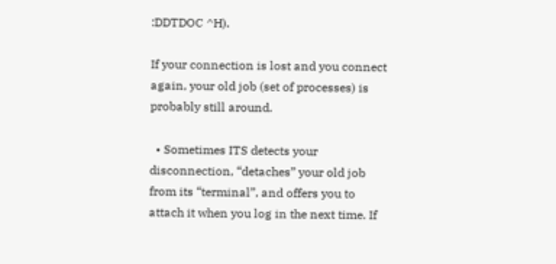:DDTDOC ^H).

If your connection is lost and you connect again, your old job (set of processes) is probably still around.

  • Sometimes ITS detects your disconnection, “detaches” your old job from its “terminal”, and offers you to attach it when you log in the next time. If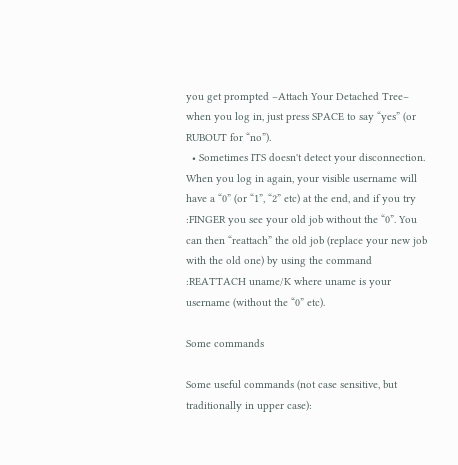you get prompted –Attach Your Detached Tree– when you log in, just press SPACE to say “yes” (or RUBOUT for “no”).
  • Sometimes ITS doesn't detect your disconnection. When you log in again, your visible username will have a “0” (or “1”, “2” etc) at the end, and if you try :FINGER you see your old job without the “0”. You can then “reattach” the old job (replace your new job with the old one) by using the command :REATTACH uname/K where uname is your username (without the “0” etc).

Some commands

Some useful commands (not case sensitive, but traditionally in upper case):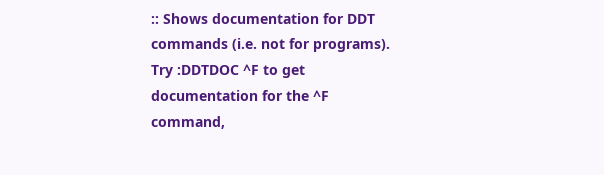:: Shows documentation for DDT commands (i.e. not for programs). Try :DDTDOC ^F to get documentation for the ^F command,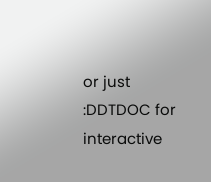or just :DDTDOC for interactive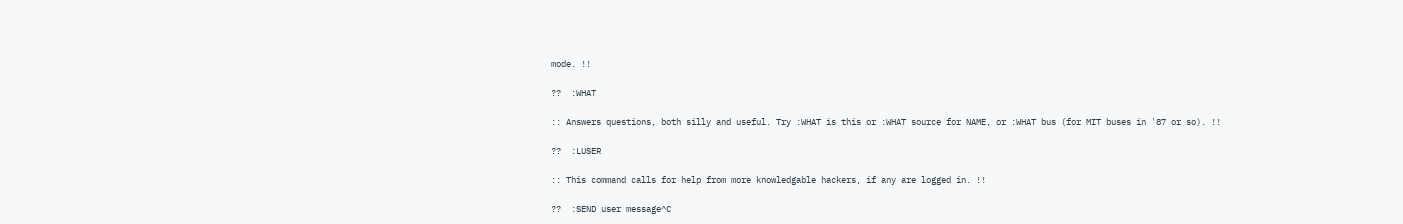mode. !!

??  :WHAT

:: Answers questions, both silly and useful. Try :WHAT is this or :WHAT source for NAME, or :WHAT bus (for MIT buses in '87 or so). !!

??  :LUSER

:: This command calls for help from more knowledgable hackers, if any are logged in. !!

??  :SEND user message^C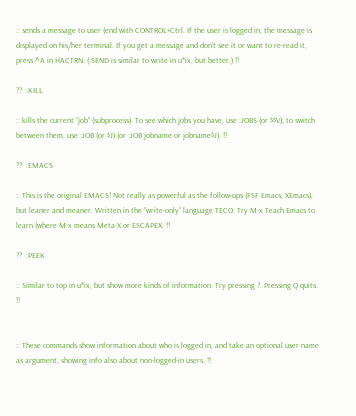:: sends a message to user (end with CONTROL+Ctrl. If the user is logged in, the message is displayed on his/her terminal. If you get a message and don't see it or want to re-read it, press ^A in HACTRN. (:SEND is similar to write in u*ix, but better.) !!

??  :KILL

:: kills the current “job” (subprocess). To see which jobs you have, use :JOBS (or $$V); to switch between them, use :JOB (or $J) (or :JOB jobname or jobname$J). !!

??  :EMACS

:: This is the original EMACS! Not really as powerful as the follow-ups (FSF Emacs, XEmacs), but leaner and meaner. Written in the “write-only” language TECO. Try M-x Teach Emacs to learn (where M-x means Meta-X or ESCAPEX. !!

??  :PEEK

:: Similar to top in u*ix, but show more kinds of information. Try pressing ?. Pressing Q quits. !!


:: These commands show information about who is logged in, and take an optional user name as argument, showing info also about non-logged-in users. !!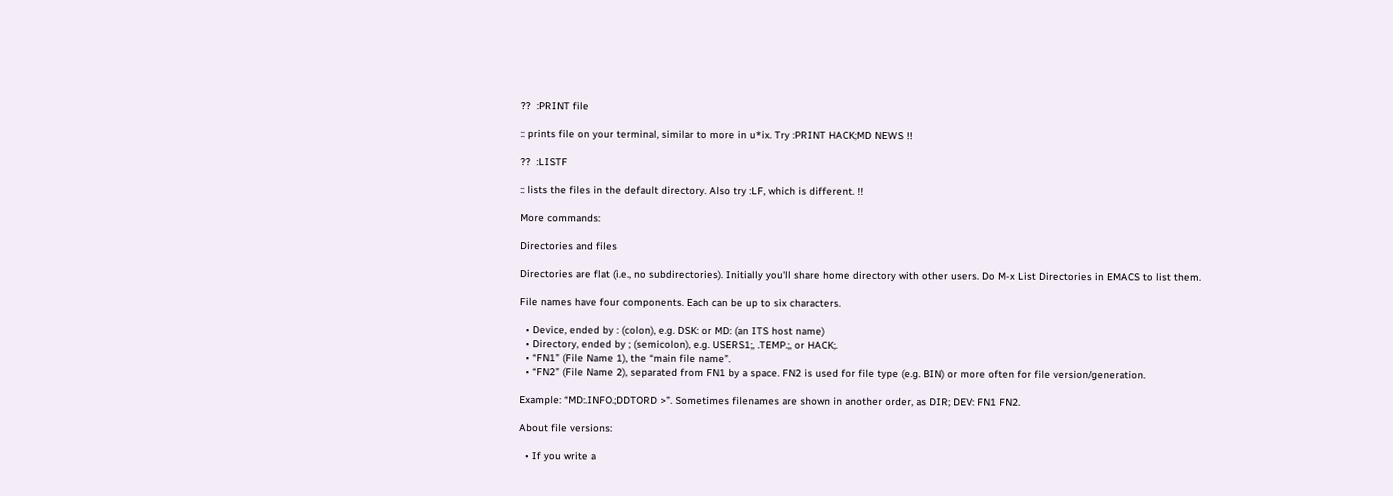??  :PRINT file

:: prints file on your terminal, similar to more in u*ix. Try :PRINT HACK;MD NEWS !!

??  :LISTF

:: lists the files in the default directory. Also try :LF, which is different. !!

More commands:

Directories and files

Directories are flat (i.e., no subdirectories). Initially you'll share home directory with other users. Do M-x List Directories in EMACS to list them.

File names have four components. Each can be up to six characters.

  • Device, ended by : (colon), e.g. DSK: or MD: (an ITS host name)
  • Directory, ended by ; (semicolon), e.g. USERS1;, .TEMP.;, or HACK;.
  • “FN1” (File Name 1), the “main file name”.
  • “FN2” (File Name 2), separated from FN1 by a space. FN2 is used for file type (e.g. BIN) or more often for file version/generation.

Example: “MD:.INFO.;DDTORD >”. Sometimes filenames are shown in another order, as DIR; DEV: FN1 FN2.

About file versions:

  • If you write a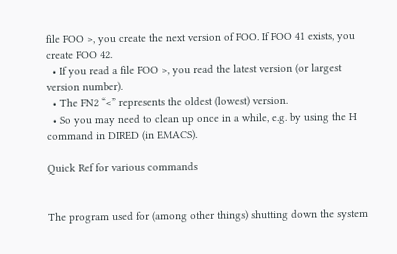file FOO >, you create the next version of FOO. If FOO 41 exists, you create FOO 42.
  • If you read a file FOO >, you read the latest version (or largest version number).
  • The FN2 “<” represents the oldest (lowest) version.
  • So you may need to clean up once in a while, e.g. by using the H command in DIRED (in EMACS).

Quick Ref for various commands


The program used for (among other things) shutting down the system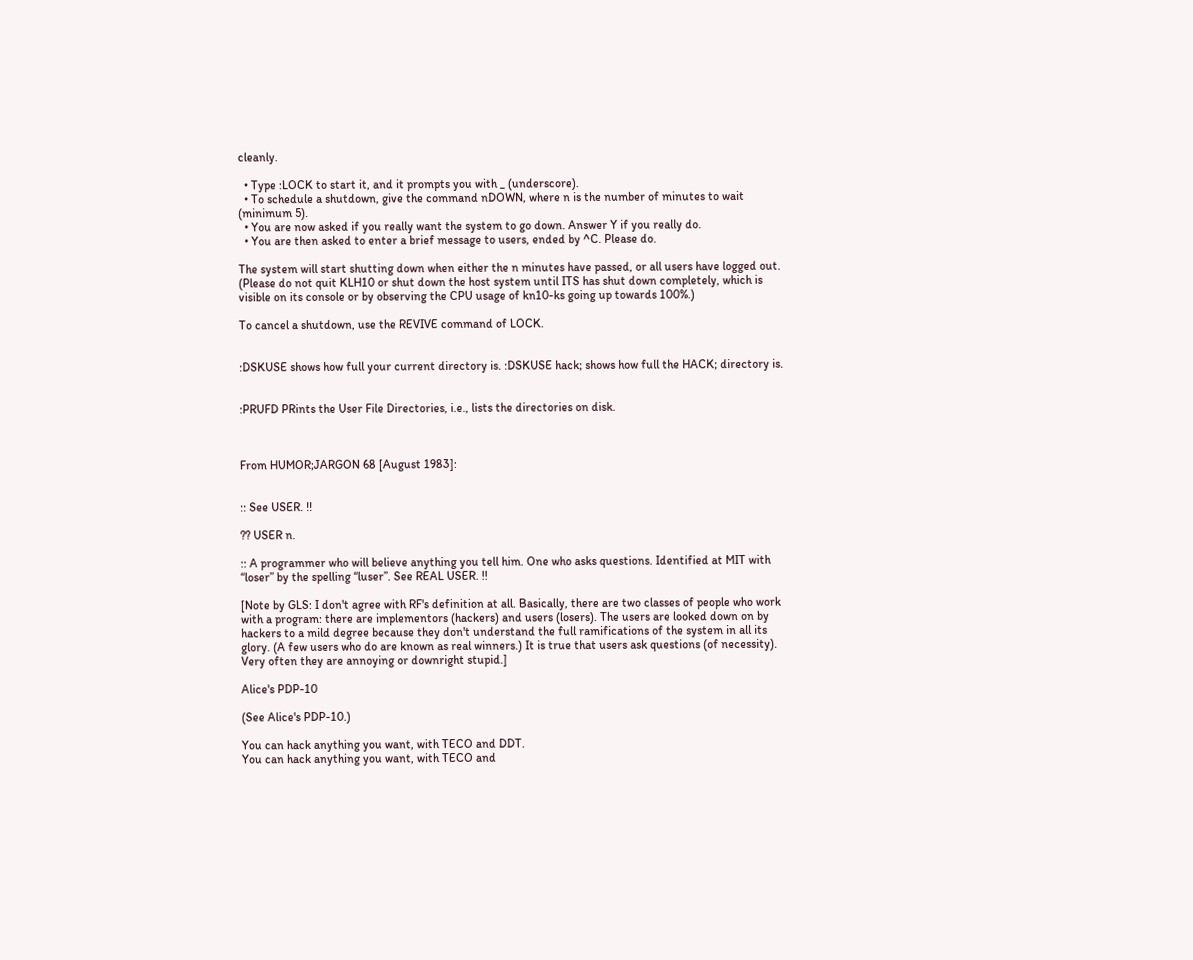cleanly.

  • Type :LOCK to start it, and it prompts you with _ (underscore).
  • To schedule a shutdown, give the command nDOWN, where n is the number of minutes to wait (minimum 5).
  • You are now asked if you really want the system to go down. Answer Y if you really do.
  • You are then asked to enter a brief message to users, ended by ^C. Please do.

The system will start shutting down when either the n minutes have passed, or all users have logged out. (Please do not quit KLH10 or shut down the host system until ITS has shut down completely, which is visible on its console or by observing the CPU usage of kn10-ks going up towards 100%.)

To cancel a shutdown, use the REVIVE command of LOCK.


:DSKUSE shows how full your current directory is. :DSKUSE hack; shows how full the HACK; directory is.


:PRUFD PRints the User File Directories, i.e., lists the directories on disk.



From HUMOR;JARGON 68 [August 1983]:


:: See USER. !!

?? USER n.

:: A programmer who will believe anything you tell him. One who asks questions. Identified at MIT with “loser” by the spelling “luser”. See REAL USER. !!

[Note by GLS: I don't agree with RF's definition at all. Basically, there are two classes of people who work with a program: there are implementors (hackers) and users (losers). The users are looked down on by hackers to a mild degree because they don't understand the full ramifications of the system in all its glory. (A few users who do are known as real winners.) It is true that users ask questions (of necessity). Very often they are annoying or downright stupid.]

Alice's PDP-10

(See Alice's PDP-10.)

You can hack anything you want, with TECO and DDT.
You can hack anything you want, with TECO and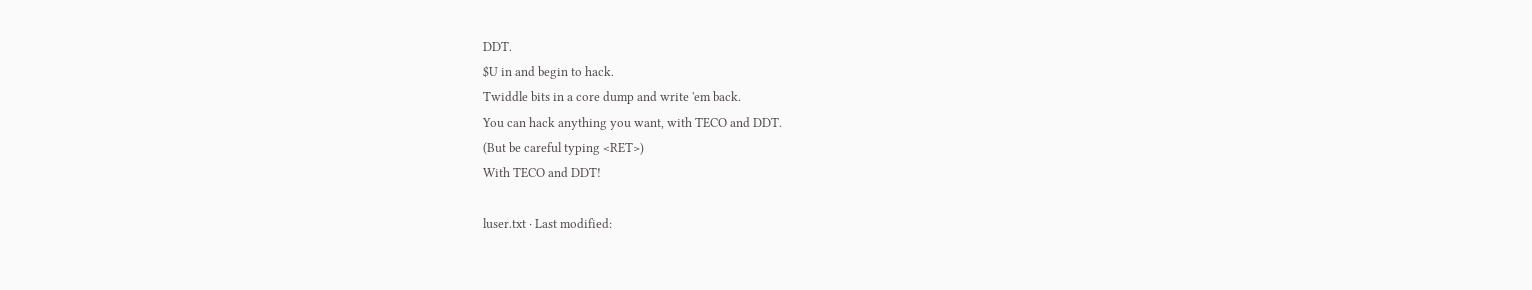DDT.
$U in and begin to hack.
Twiddle bits in a core dump and write 'em back.
You can hack anything you want, with TECO and DDT.
(But be careful typing <RET>)
With TECO and DDT!

luser.txt · Last modified: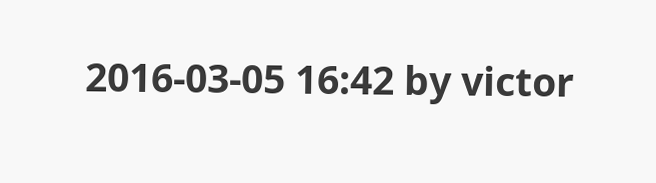2016-03-05 16:42 by victor